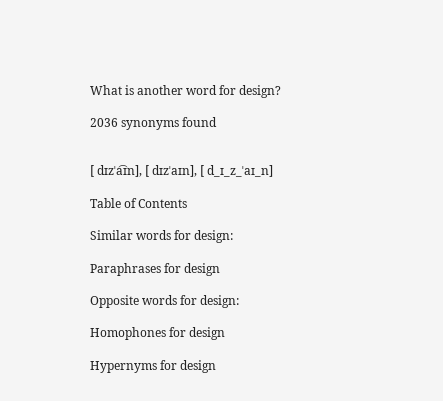What is another word for design?

2036 synonyms found


[ dɪzˈa͡ɪn], [ dɪzˈaɪn], [ d_ɪ_z_ˈaɪ_n]

Table of Contents

Similar words for design:

Paraphrases for design

Opposite words for design:

Homophones for design

Hypernyms for design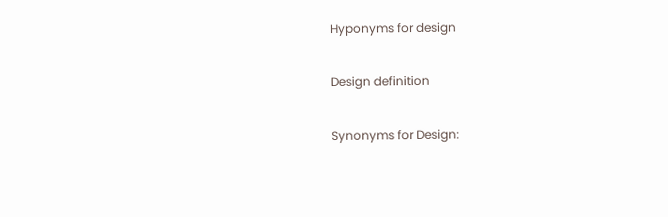Hyponyms for design

Design definition

Synonyms for Design: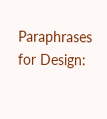Paraphrases for Design: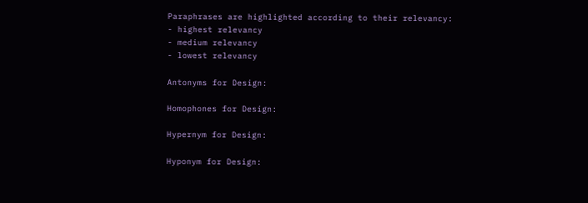Paraphrases are highlighted according to their relevancy:
- highest relevancy
- medium relevancy
- lowest relevancy

Antonyms for Design:

Homophones for Design:

Hypernym for Design:

Hyponym for Design: